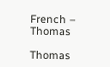French – Thomas

Thomas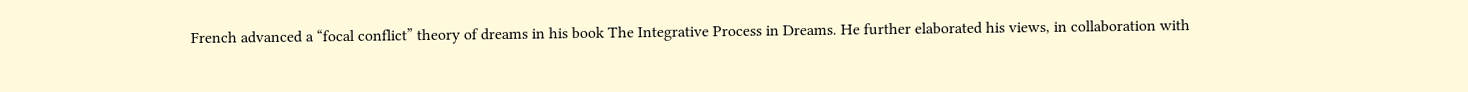French advanced a “focal conflict” theory of dreams in his book The Integrative Process in Dreams. He further elaborated his views, in collaboration with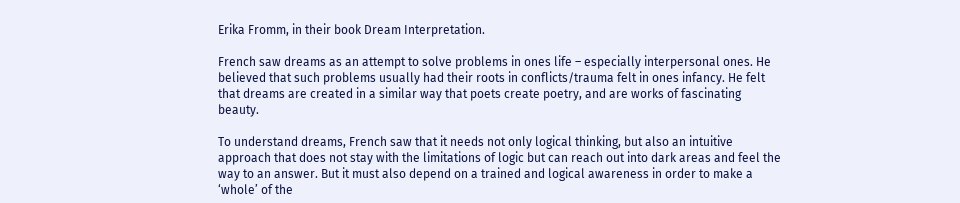Erika Fromm, in their book Dream Interpretation.

French saw dreams as an attempt to solve problems in ones life – especially interpersonal ones. He believed that such problems usually had their roots in conflicts/trauma felt in ones infancy. He felt that dreams are created in a similar way that poets create poetry, and are works of fascinating beauty.

To understand dreams, French saw that it needs not only logical thinking, but also an intuitive approach that does not stay with the limitations of logic but can reach out into dark areas and feel the way to an answer. But it must also depend on a trained and logical awareness in order to make a ‘whole’ of the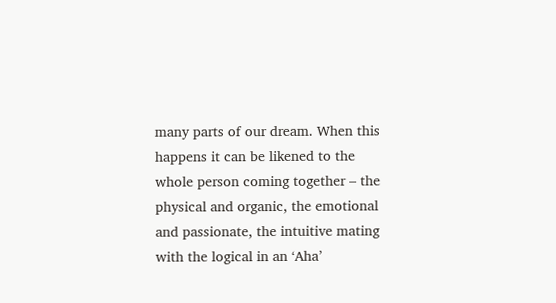many parts of our dream. When this happens it can be likened to the whole person coming together – the physical and organic, the emotional and passionate, the intuitive mating with the logical in an ‘Aha’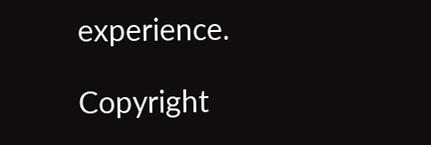experience.

Copyright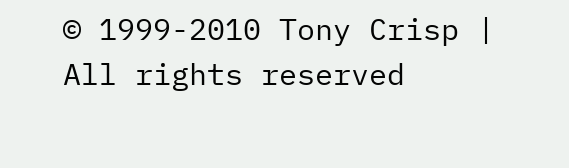© 1999-2010 Tony Crisp | All rights reserved